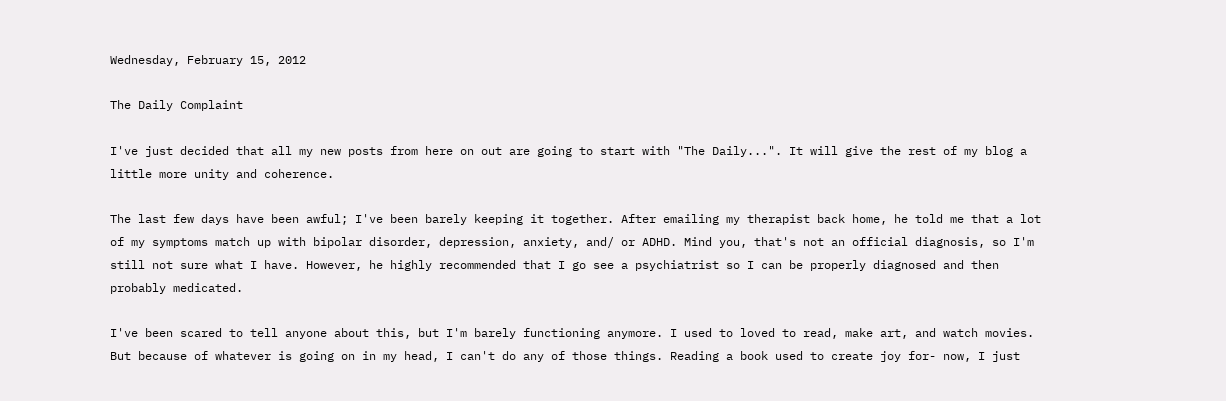Wednesday, February 15, 2012

The Daily Complaint

I've just decided that all my new posts from here on out are going to start with "The Daily...". It will give the rest of my blog a little more unity and coherence.

The last few days have been awful; I've been barely keeping it together. After emailing my therapist back home, he told me that a lot of my symptoms match up with bipolar disorder, depression, anxiety, and/ or ADHD. Mind you, that's not an official diagnosis, so I'm still not sure what I have. However, he highly recommended that I go see a psychiatrist so I can be properly diagnosed and then probably medicated.

I've been scared to tell anyone about this, but I'm barely functioning anymore. I used to loved to read, make art, and watch movies. But because of whatever is going on in my head, I can't do any of those things. Reading a book used to create joy for- now, I just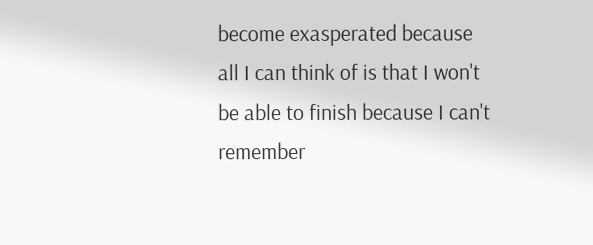become exasperated because all I can think of is that I won't be able to finish because I can't remember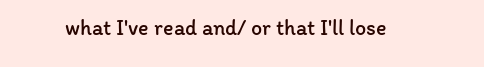what I've read and/ or that I'll lose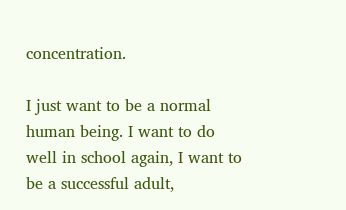concentration.

I just want to be a normal human being. I want to do well in school again, I want to be a successful adult,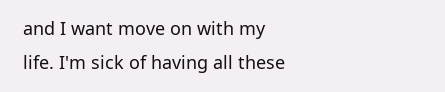and I want move on with my life. I'm sick of having all these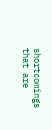shortcomings that are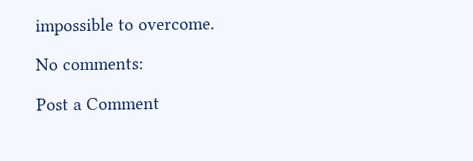impossible to overcome.

No comments:

Post a Comment